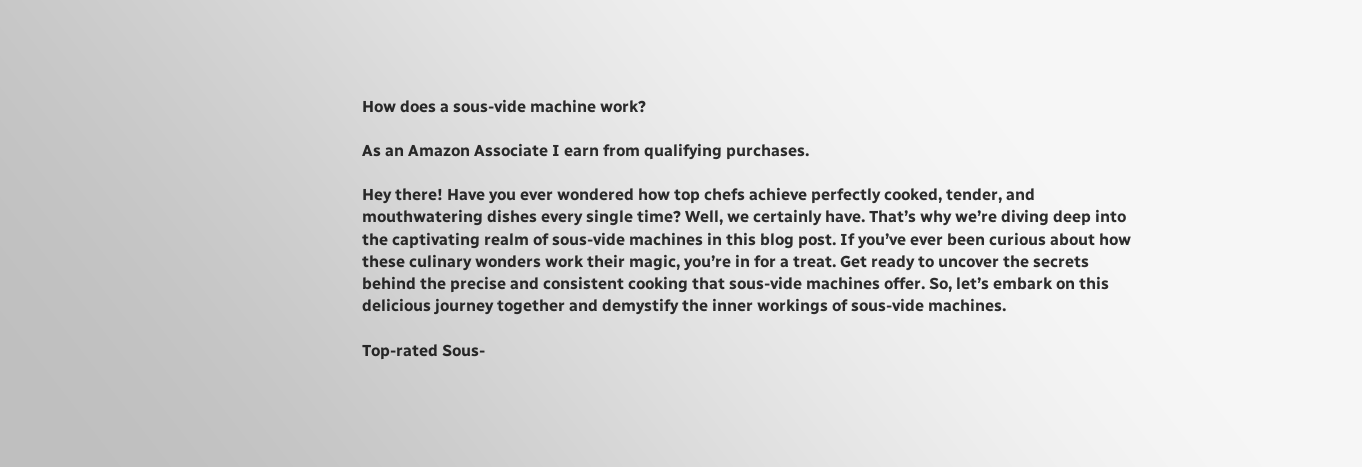How does a sous-vide machine work?

As an Amazon Associate I earn from qualifying purchases.

Hey there! Have you ever wondered how top chefs achieve perfectly cooked, tender, and mouthwatering dishes every single time? Well, we certainly have. That’s why we’re diving deep into the captivating realm of sous-vide machines in this blog post. If you’ve ever been curious about how these culinary wonders work their magic, you’re in for a treat. Get ready to uncover the secrets behind the precise and consistent cooking that sous-vide machines offer. So, let’s embark on this delicious journey together and demystify the inner workings of sous-vide machines.

Top-rated Sous-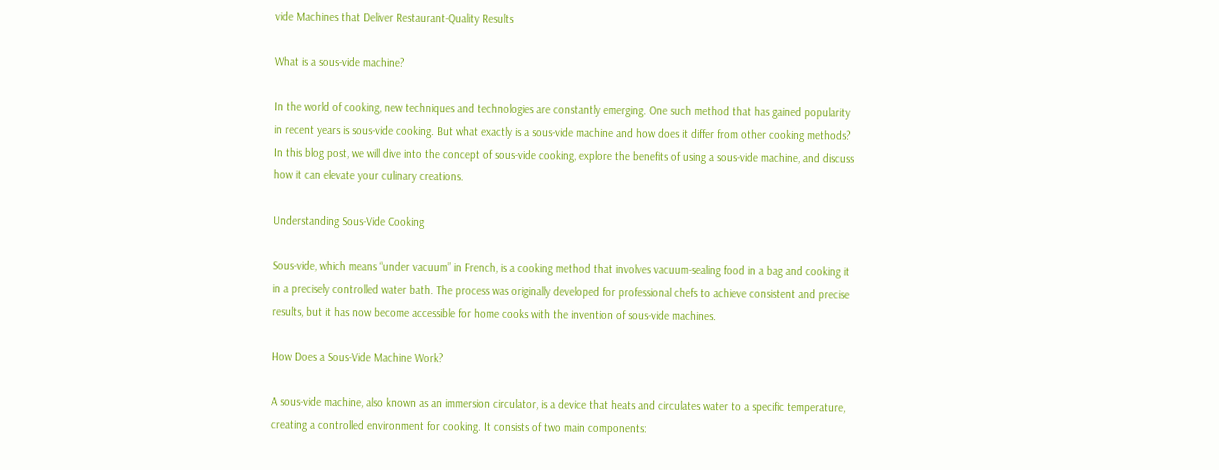vide Machines that Deliver Restaurant-Quality Results

What is a sous-vide machine?

In the world of cooking, new techniques and technologies are constantly emerging. One such method that has gained popularity in recent years is sous-vide cooking. But what exactly is a sous-vide machine and how does it differ from other cooking methods? In this blog post, we will dive into the concept of sous-vide cooking, explore the benefits of using a sous-vide machine, and discuss how it can elevate your culinary creations.

Understanding Sous-Vide Cooking

Sous-vide, which means “under vacuum” in French, is a cooking method that involves vacuum-sealing food in a bag and cooking it in a precisely controlled water bath. The process was originally developed for professional chefs to achieve consistent and precise results, but it has now become accessible for home cooks with the invention of sous-vide machines.

How Does a Sous-Vide Machine Work?

A sous-vide machine, also known as an immersion circulator, is a device that heats and circulates water to a specific temperature, creating a controlled environment for cooking. It consists of two main components: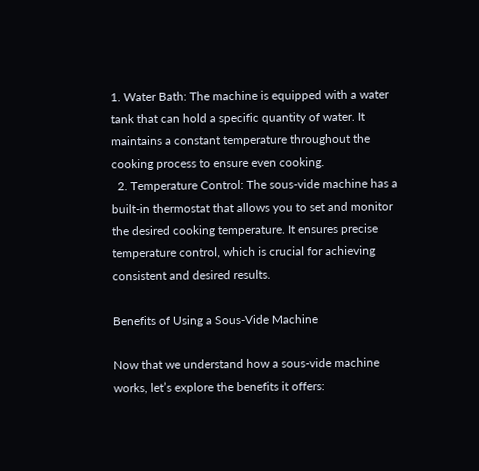1. Water Bath: The machine is equipped with a water tank that can hold a specific quantity of water. It maintains a constant temperature throughout the cooking process to ensure even cooking.
  2. Temperature Control: The sous-vide machine has a built-in thermostat that allows you to set and monitor the desired cooking temperature. It ensures precise temperature control, which is crucial for achieving consistent and desired results.

Benefits of Using a Sous-Vide Machine

Now that we understand how a sous-vide machine works, let’s explore the benefits it offers: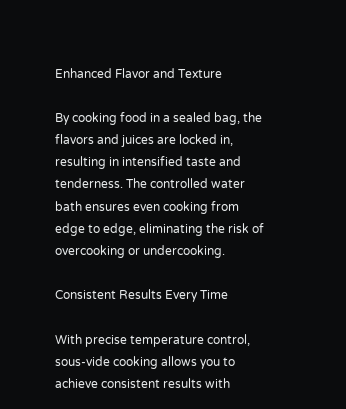Enhanced Flavor and Texture

By cooking food in a sealed bag, the flavors and juices are locked in, resulting in intensified taste and tenderness. The controlled water bath ensures even cooking from edge to edge, eliminating the risk of overcooking or undercooking.

Consistent Results Every Time

With precise temperature control, sous-vide cooking allows you to achieve consistent results with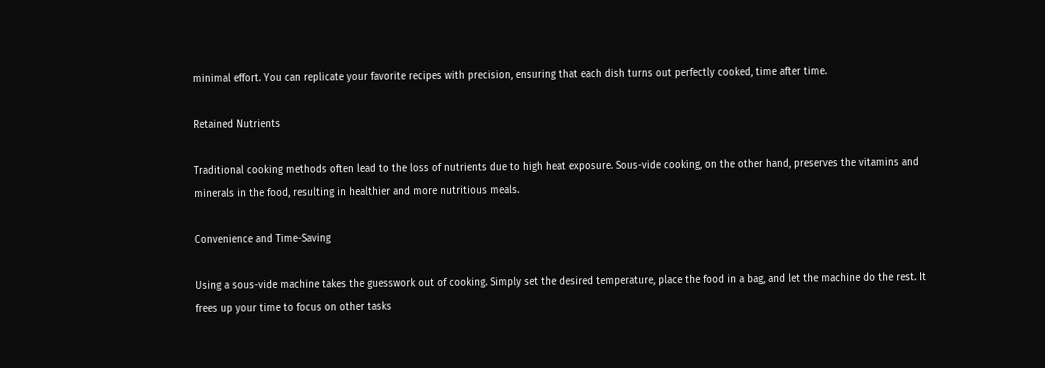minimal effort. You can replicate your favorite recipes with precision, ensuring that each dish turns out perfectly cooked, time after time.

Retained Nutrients

Traditional cooking methods often lead to the loss of nutrients due to high heat exposure. Sous-vide cooking, on the other hand, preserves the vitamins and minerals in the food, resulting in healthier and more nutritious meals.

Convenience and Time-Saving

Using a sous-vide machine takes the guesswork out of cooking. Simply set the desired temperature, place the food in a bag, and let the machine do the rest. It frees up your time to focus on other tasks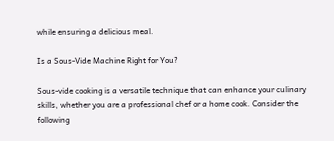while ensuring a delicious meal.

Is a Sous-Vide Machine Right for You?

Sous-vide cooking is a versatile technique that can enhance your culinary skills, whether you are a professional chef or a home cook. Consider the following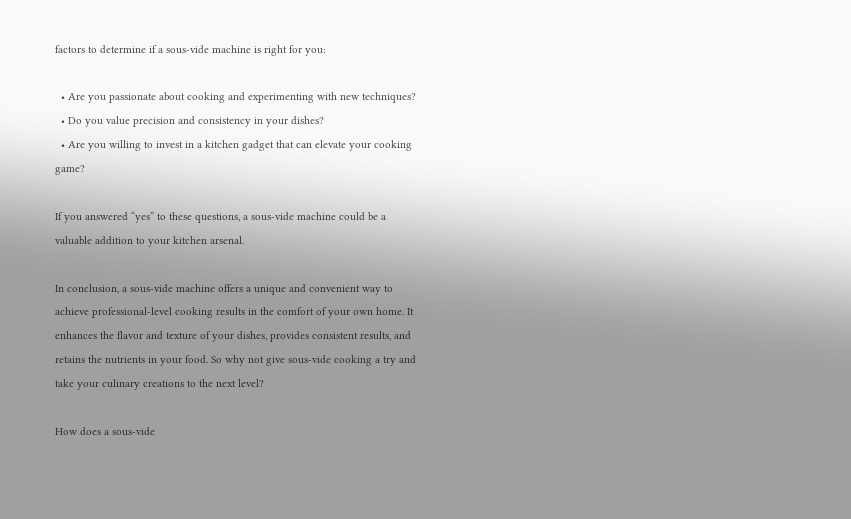factors to determine if a sous-vide machine is right for you:

  • Are you passionate about cooking and experimenting with new techniques?
  • Do you value precision and consistency in your dishes?
  • Are you willing to invest in a kitchen gadget that can elevate your cooking game?

If you answered “yes” to these questions, a sous-vide machine could be a valuable addition to your kitchen arsenal.

In conclusion, a sous-vide machine offers a unique and convenient way to achieve professional-level cooking results in the comfort of your own home. It enhances the flavor and texture of your dishes, provides consistent results, and retains the nutrients in your food. So why not give sous-vide cooking a try and take your culinary creations to the next level?

How does a sous-vide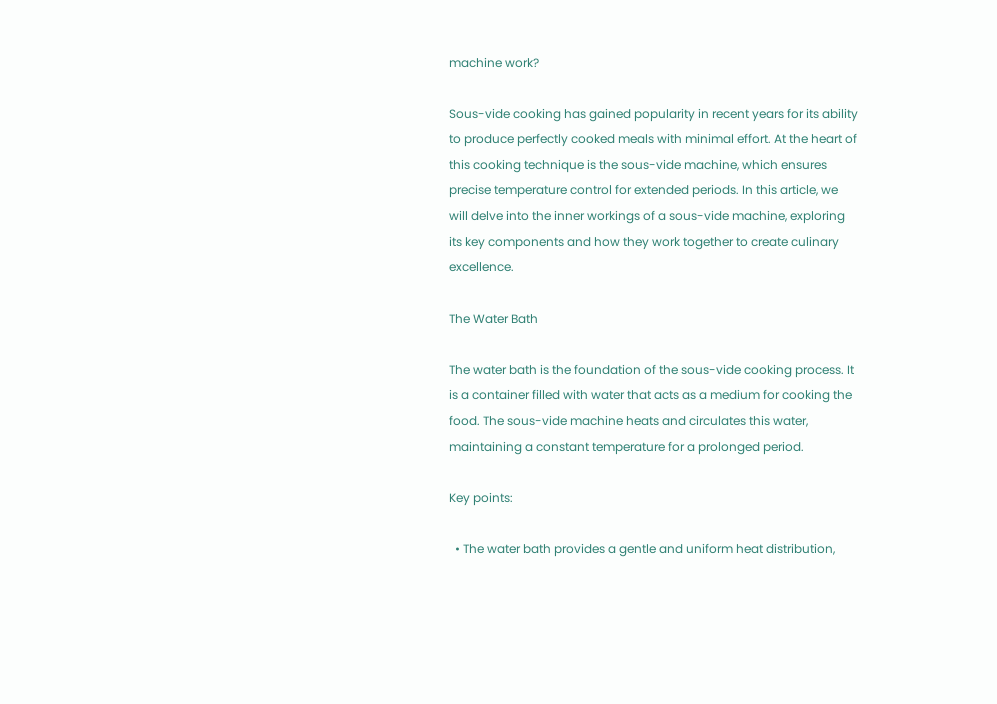machine work?

Sous-vide cooking has gained popularity in recent years for its ability to produce perfectly cooked meals with minimal effort. At the heart of this cooking technique is the sous-vide machine, which ensures precise temperature control for extended periods. In this article, we will delve into the inner workings of a sous-vide machine, exploring its key components and how they work together to create culinary excellence.

The Water Bath

The water bath is the foundation of the sous-vide cooking process. It is a container filled with water that acts as a medium for cooking the food. The sous-vide machine heats and circulates this water, maintaining a constant temperature for a prolonged period.

Key points:

  • The water bath provides a gentle and uniform heat distribution,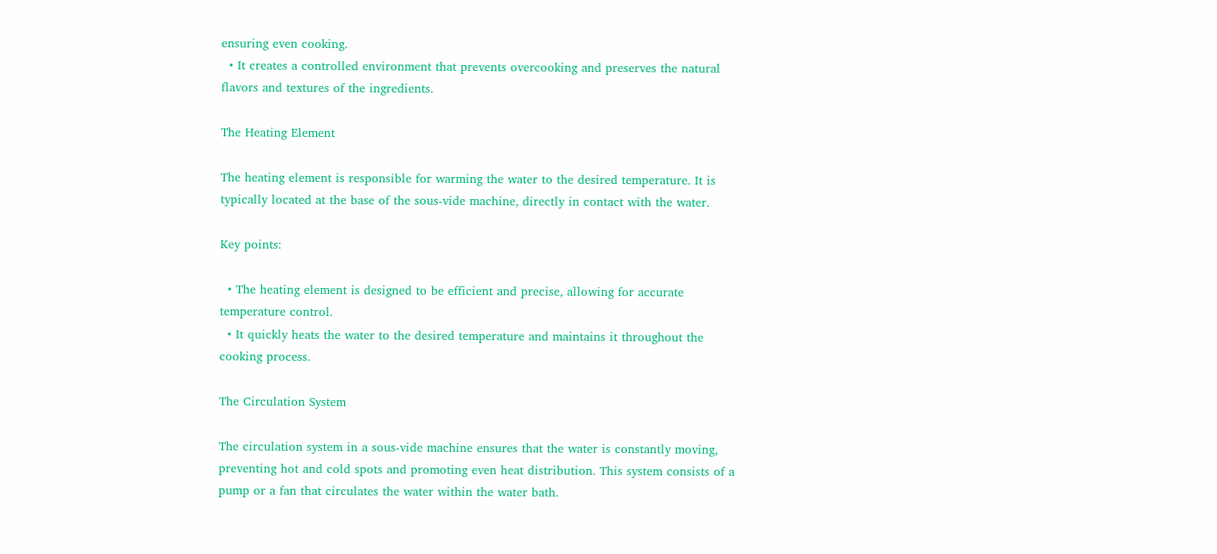ensuring even cooking.
  • It creates a controlled environment that prevents overcooking and preserves the natural flavors and textures of the ingredients.

The Heating Element

The heating element is responsible for warming the water to the desired temperature. It is typically located at the base of the sous-vide machine, directly in contact with the water.

Key points:

  • The heating element is designed to be efficient and precise, allowing for accurate temperature control.
  • It quickly heats the water to the desired temperature and maintains it throughout the cooking process.

The Circulation System

The circulation system in a sous-vide machine ensures that the water is constantly moving, preventing hot and cold spots and promoting even heat distribution. This system consists of a pump or a fan that circulates the water within the water bath.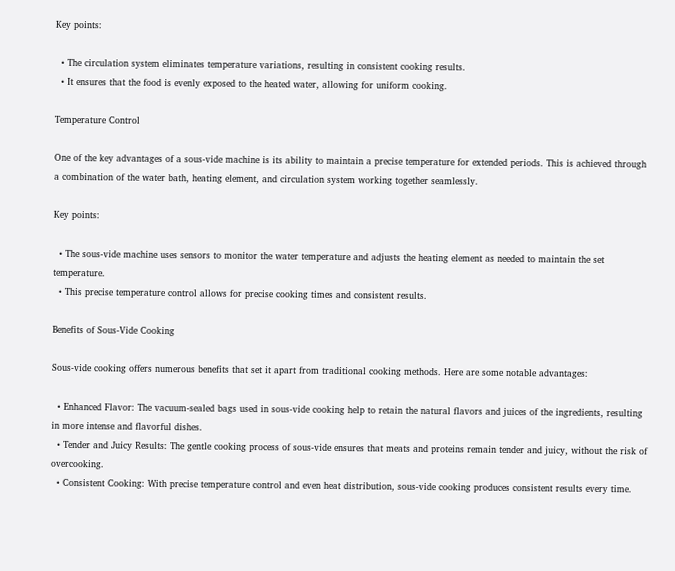Key points:

  • The circulation system eliminates temperature variations, resulting in consistent cooking results.
  • It ensures that the food is evenly exposed to the heated water, allowing for uniform cooking.

Temperature Control

One of the key advantages of a sous-vide machine is its ability to maintain a precise temperature for extended periods. This is achieved through a combination of the water bath, heating element, and circulation system working together seamlessly.

Key points:

  • The sous-vide machine uses sensors to monitor the water temperature and adjusts the heating element as needed to maintain the set temperature.
  • This precise temperature control allows for precise cooking times and consistent results.

Benefits of Sous-Vide Cooking

Sous-vide cooking offers numerous benefits that set it apart from traditional cooking methods. Here are some notable advantages:

  • Enhanced Flavor: The vacuum-sealed bags used in sous-vide cooking help to retain the natural flavors and juices of the ingredients, resulting in more intense and flavorful dishes.
  • Tender and Juicy Results: The gentle cooking process of sous-vide ensures that meats and proteins remain tender and juicy, without the risk of overcooking.
  • Consistent Cooking: With precise temperature control and even heat distribution, sous-vide cooking produces consistent results every time.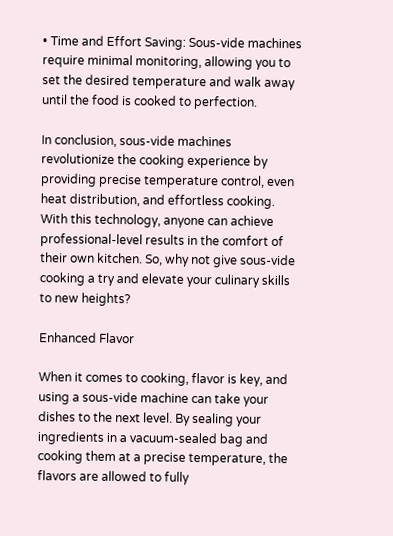• Time and Effort Saving: Sous-vide machines require minimal monitoring, allowing you to set the desired temperature and walk away until the food is cooked to perfection.

In conclusion, sous-vide machines revolutionize the cooking experience by providing precise temperature control, even heat distribution, and effortless cooking. With this technology, anyone can achieve professional-level results in the comfort of their own kitchen. So, why not give sous-vide cooking a try and elevate your culinary skills to new heights?

Enhanced Flavor

When it comes to cooking, flavor is key, and using a sous-vide machine can take your dishes to the next level. By sealing your ingredients in a vacuum-sealed bag and cooking them at a precise temperature, the flavors are allowed to fully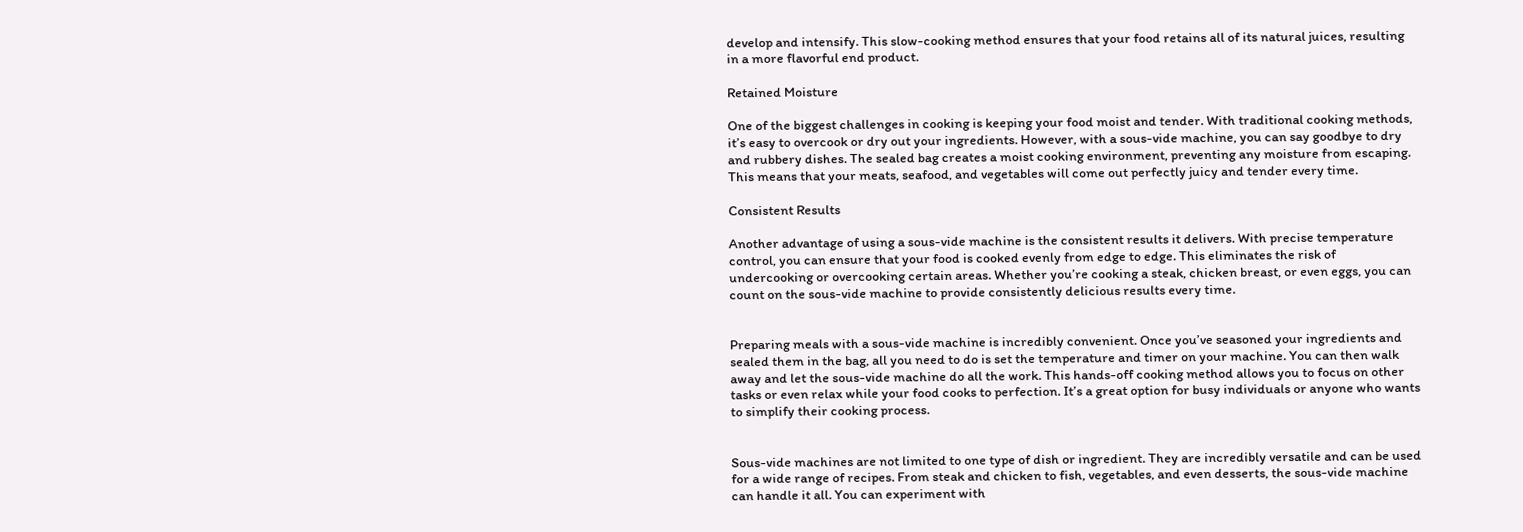develop and intensify. This slow-cooking method ensures that your food retains all of its natural juices, resulting in a more flavorful end product.

Retained Moisture

One of the biggest challenges in cooking is keeping your food moist and tender. With traditional cooking methods, it’s easy to overcook or dry out your ingredients. However, with a sous-vide machine, you can say goodbye to dry and rubbery dishes. The sealed bag creates a moist cooking environment, preventing any moisture from escaping. This means that your meats, seafood, and vegetables will come out perfectly juicy and tender every time.

Consistent Results

Another advantage of using a sous-vide machine is the consistent results it delivers. With precise temperature control, you can ensure that your food is cooked evenly from edge to edge. This eliminates the risk of undercooking or overcooking certain areas. Whether you’re cooking a steak, chicken breast, or even eggs, you can count on the sous-vide machine to provide consistently delicious results every time.


Preparing meals with a sous-vide machine is incredibly convenient. Once you’ve seasoned your ingredients and sealed them in the bag, all you need to do is set the temperature and timer on your machine. You can then walk away and let the sous-vide machine do all the work. This hands-off cooking method allows you to focus on other tasks or even relax while your food cooks to perfection. It’s a great option for busy individuals or anyone who wants to simplify their cooking process.


Sous-vide machines are not limited to one type of dish or ingredient. They are incredibly versatile and can be used for a wide range of recipes. From steak and chicken to fish, vegetables, and even desserts, the sous-vide machine can handle it all. You can experiment with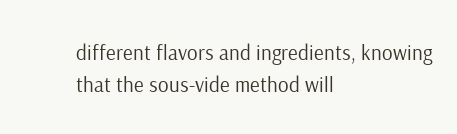different flavors and ingredients, knowing that the sous-vide method will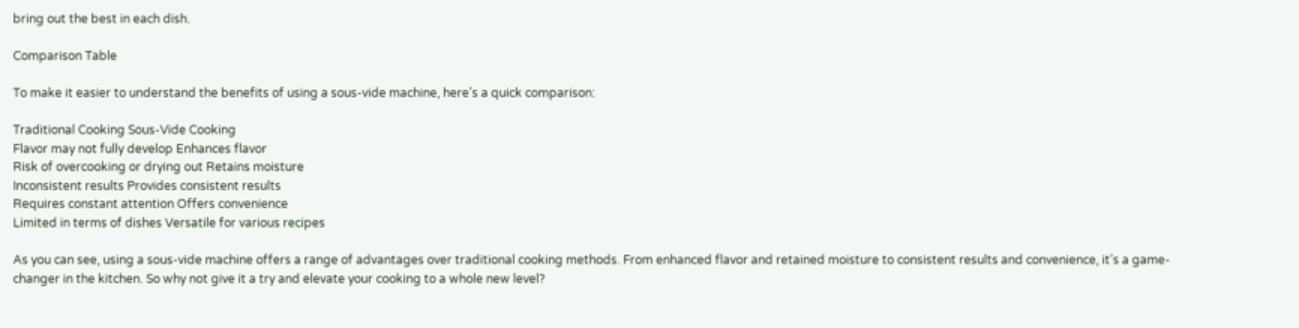bring out the best in each dish.

Comparison Table

To make it easier to understand the benefits of using a sous-vide machine, here’s a quick comparison:

Traditional Cooking Sous-Vide Cooking
Flavor may not fully develop Enhances flavor
Risk of overcooking or drying out Retains moisture
Inconsistent results Provides consistent results
Requires constant attention Offers convenience
Limited in terms of dishes Versatile for various recipes

As you can see, using a sous-vide machine offers a range of advantages over traditional cooking methods. From enhanced flavor and retained moisture to consistent results and convenience, it’s a game-changer in the kitchen. So why not give it a try and elevate your cooking to a whole new level?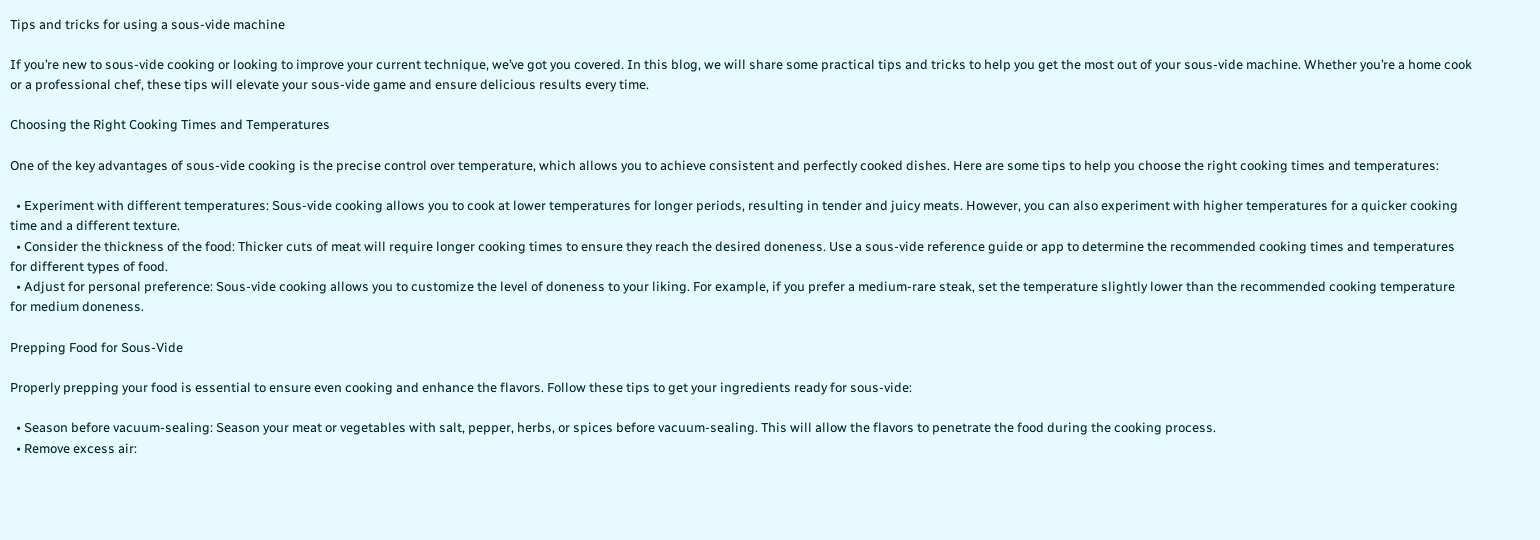Tips and tricks for using a sous-vide machine

If you’re new to sous-vide cooking or looking to improve your current technique, we’ve got you covered. In this blog, we will share some practical tips and tricks to help you get the most out of your sous-vide machine. Whether you’re a home cook or a professional chef, these tips will elevate your sous-vide game and ensure delicious results every time.

Choosing the Right Cooking Times and Temperatures

One of the key advantages of sous-vide cooking is the precise control over temperature, which allows you to achieve consistent and perfectly cooked dishes. Here are some tips to help you choose the right cooking times and temperatures:

  • Experiment with different temperatures: Sous-vide cooking allows you to cook at lower temperatures for longer periods, resulting in tender and juicy meats. However, you can also experiment with higher temperatures for a quicker cooking time and a different texture.
  • Consider the thickness of the food: Thicker cuts of meat will require longer cooking times to ensure they reach the desired doneness. Use a sous-vide reference guide or app to determine the recommended cooking times and temperatures for different types of food.
  • Adjust for personal preference: Sous-vide cooking allows you to customize the level of doneness to your liking. For example, if you prefer a medium-rare steak, set the temperature slightly lower than the recommended cooking temperature for medium doneness.

Prepping Food for Sous-Vide

Properly prepping your food is essential to ensure even cooking and enhance the flavors. Follow these tips to get your ingredients ready for sous-vide:

  • Season before vacuum-sealing: Season your meat or vegetables with salt, pepper, herbs, or spices before vacuum-sealing. This will allow the flavors to penetrate the food during the cooking process.
  • Remove excess air: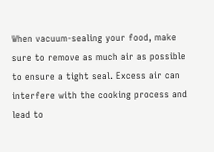When vacuum-sealing your food, make sure to remove as much air as possible to ensure a tight seal. Excess air can interfere with the cooking process and lead to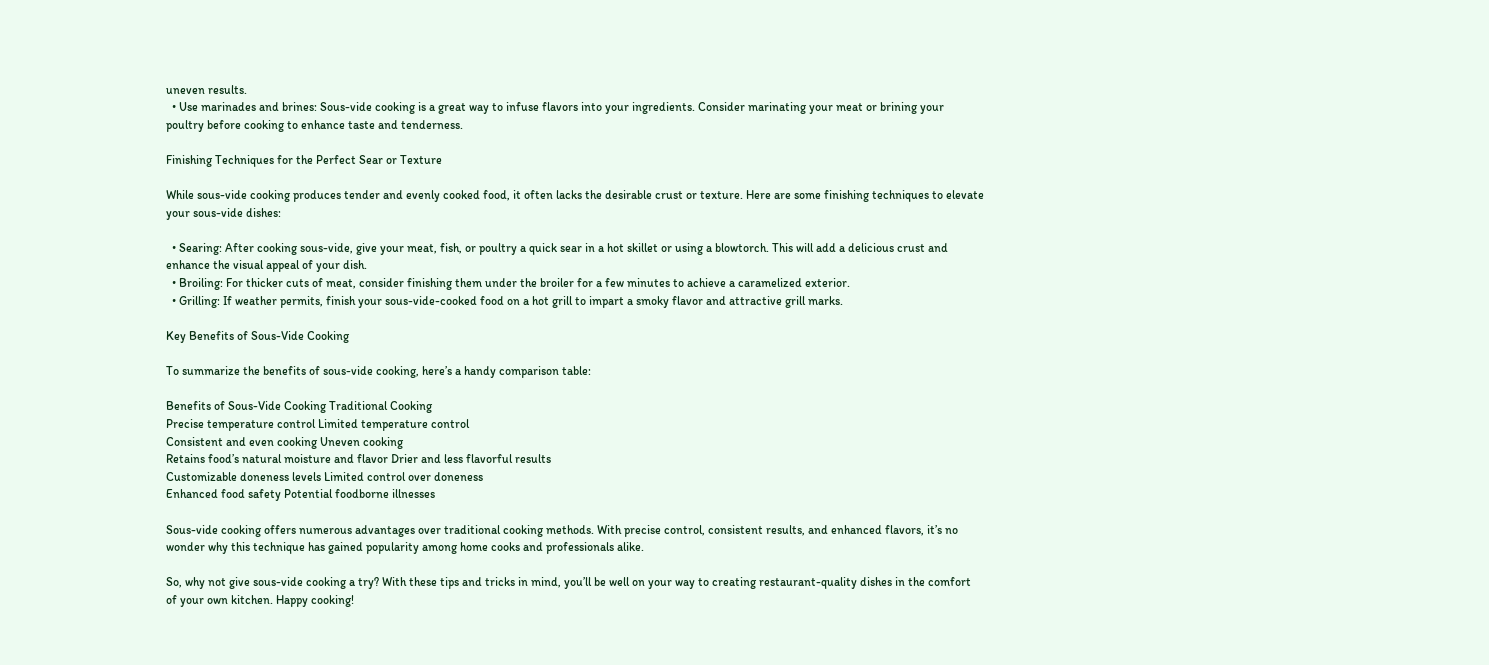uneven results.
  • Use marinades and brines: Sous-vide cooking is a great way to infuse flavors into your ingredients. Consider marinating your meat or brining your poultry before cooking to enhance taste and tenderness.

Finishing Techniques for the Perfect Sear or Texture

While sous-vide cooking produces tender and evenly cooked food, it often lacks the desirable crust or texture. Here are some finishing techniques to elevate your sous-vide dishes:

  • Searing: After cooking sous-vide, give your meat, fish, or poultry a quick sear in a hot skillet or using a blowtorch. This will add a delicious crust and enhance the visual appeal of your dish.
  • Broiling: For thicker cuts of meat, consider finishing them under the broiler for a few minutes to achieve a caramelized exterior.
  • Grilling: If weather permits, finish your sous-vide-cooked food on a hot grill to impart a smoky flavor and attractive grill marks.

Key Benefits of Sous-Vide Cooking

To summarize the benefits of sous-vide cooking, here’s a handy comparison table:

Benefits of Sous-Vide Cooking Traditional Cooking
Precise temperature control Limited temperature control
Consistent and even cooking Uneven cooking
Retains food’s natural moisture and flavor Drier and less flavorful results
Customizable doneness levels Limited control over doneness
Enhanced food safety Potential foodborne illnesses

Sous-vide cooking offers numerous advantages over traditional cooking methods. With precise control, consistent results, and enhanced flavors, it’s no wonder why this technique has gained popularity among home cooks and professionals alike.

So, why not give sous-vide cooking a try? With these tips and tricks in mind, you’ll be well on your way to creating restaurant-quality dishes in the comfort of your own kitchen. Happy cooking!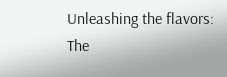Unleashing the flavors: The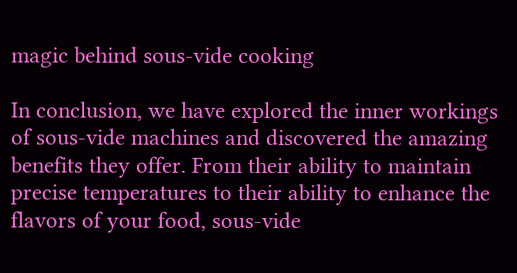magic behind sous-vide cooking

In conclusion, we have explored the inner workings of sous-vide machines and discovered the amazing benefits they offer. From their ability to maintain precise temperatures to their ability to enhance the flavors of your food, sous-vide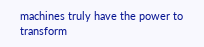machines truly have the power to transform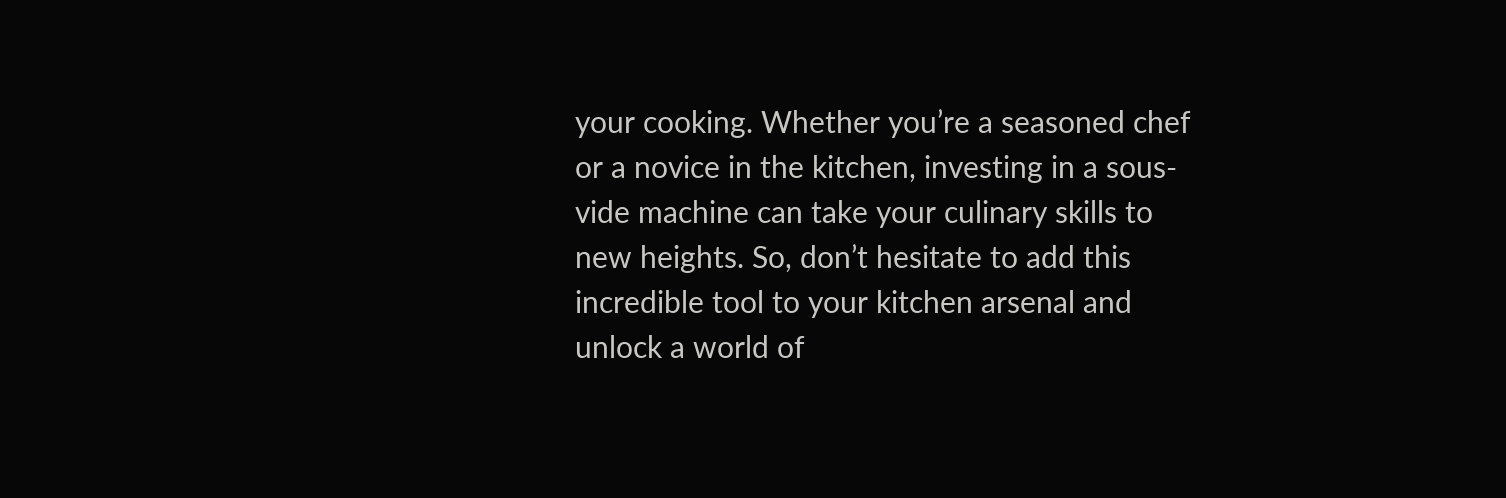your cooking. Whether you’re a seasoned chef or a novice in the kitchen, investing in a sous-vide machine can take your culinary skills to new heights. So, don’t hesitate to add this incredible tool to your kitchen arsenal and unlock a world of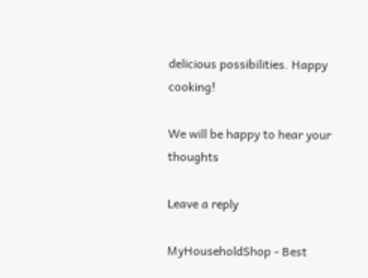delicious possibilities. Happy cooking!

We will be happy to hear your thoughts

Leave a reply

MyHouseholdShop - Best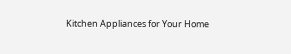Kitchen Appliances for Your Home